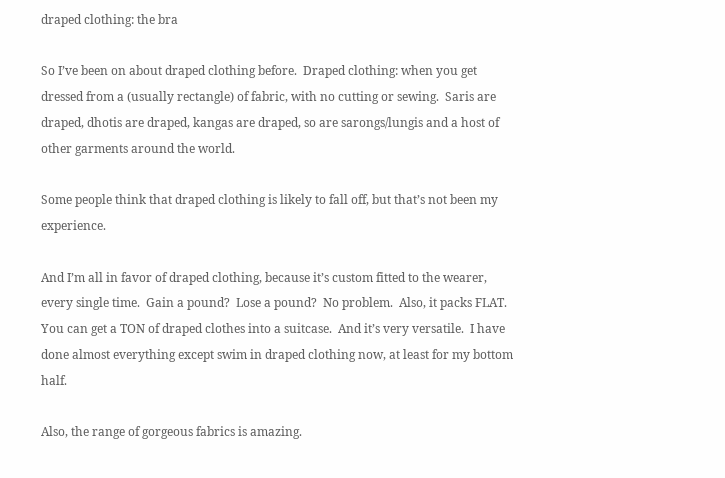draped clothing: the bra

So I’ve been on about draped clothing before.  Draped clothing: when you get dressed from a (usually rectangle) of fabric, with no cutting or sewing.  Saris are draped, dhotis are draped, kangas are draped, so are sarongs/lungis and a host of other garments around the world.

Some people think that draped clothing is likely to fall off, but that’s not been my experience.

And I’m all in favor of draped clothing, because it’s custom fitted to the wearer, every single time.  Gain a pound?  Lose a pound?  No problem.  Also, it packs FLAT.  You can get a TON of draped clothes into a suitcase.  And it’s very versatile.  I have done almost everything except swim in draped clothing now, at least for my bottom half.

Also, the range of gorgeous fabrics is amazing.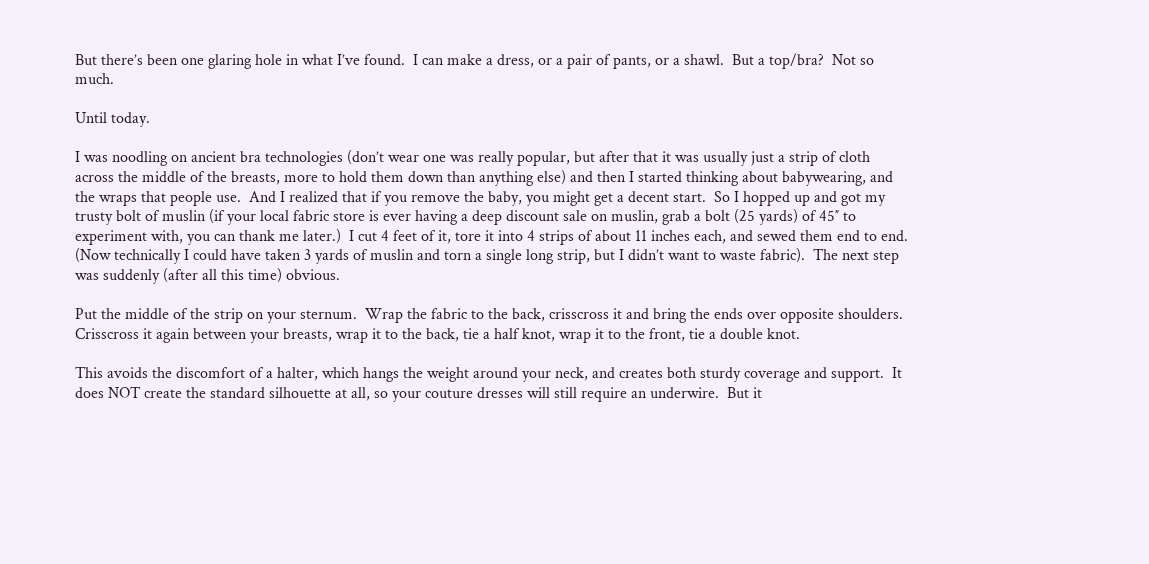But there’s been one glaring hole in what I’ve found.  I can make a dress, or a pair of pants, or a shawl.  But a top/bra?  Not so much.

Until today.

I was noodling on ancient bra technologies (don’t wear one was really popular, but after that it was usually just a strip of cloth across the middle of the breasts, more to hold them down than anything else) and then I started thinking about babywearing, and the wraps that people use.  And I realized that if you remove the baby, you might get a decent start.  So I hopped up and got my trusty bolt of muslin (if your local fabric store is ever having a deep discount sale on muslin, grab a bolt (25 yards) of 45″ to experiment with, you can thank me later.)  I cut 4 feet of it, tore it into 4 strips of about 11 inches each, and sewed them end to end. (Now technically I could have taken 3 yards of muslin and torn a single long strip, but I didn’t want to waste fabric).  The next step was suddenly (after all this time) obvious.

Put the middle of the strip on your sternum.  Wrap the fabric to the back, crisscross it and bring the ends over opposite shoulders.  Crisscross it again between your breasts, wrap it to the back, tie a half knot, wrap it to the front, tie a double knot.

This avoids the discomfort of a halter, which hangs the weight around your neck, and creates both sturdy coverage and support.  It does NOT create the standard silhouette at all, so your couture dresses will still require an underwire.  But it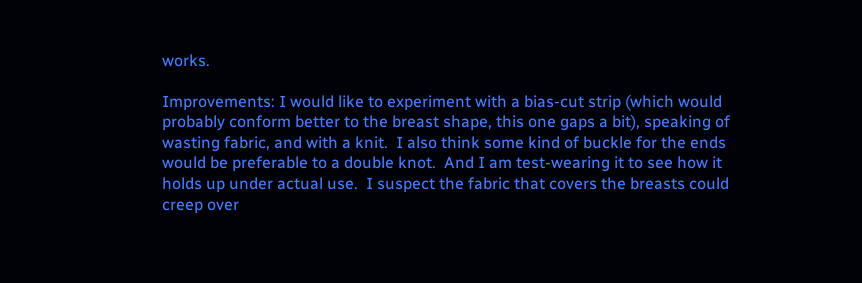works.

Improvements: I would like to experiment with a bias-cut strip (which would probably conform better to the breast shape, this one gaps a bit), speaking of wasting fabric, and with a knit.  I also think some kind of buckle for the ends would be preferable to a double knot.  And I am test-wearing it to see how it holds up under actual use.  I suspect the fabric that covers the breasts could creep over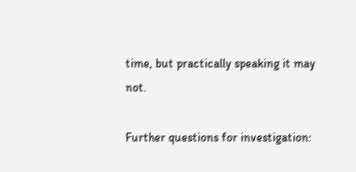time, but practically speaking it may not.

Further questions for investigation: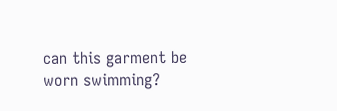can this garment be worn swimming?